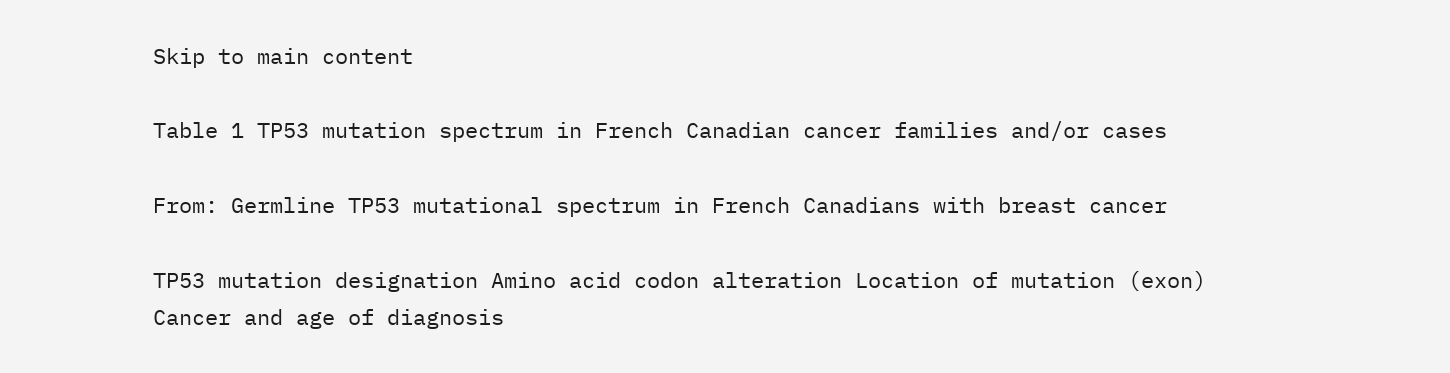Skip to main content

Table 1 TP53 mutation spectrum in French Canadian cancer families and/or cases

From: Germline TP53 mutational spectrum in French Canadians with breast cancer

TP53 mutation designation Amino acid codon alteration Location of mutation (exon) Cancer and age of diagnosis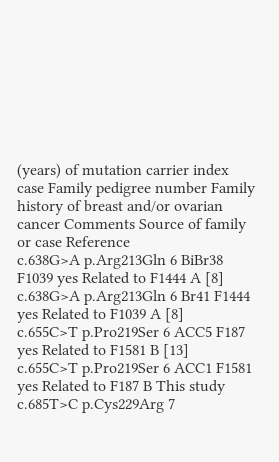(years) of mutation carrier index case Family pedigree number Family history of breast and/or ovarian cancer Comments Source of family or case Reference
c.638G>A p.Arg213Gln 6 BiBr38 F1039 yes Related to F1444 A [8]
c.638G>A p.Arg213Gln 6 Br41 F1444 yes Related to F1039 A [8]
c.655C>T p.Pro219Ser 6 ACC5 F187 yes Related to F1581 B [13]
c.655C>T p.Pro219Ser 6 ACC1 F1581 yes Related to F187 B This study
c.685T>C p.Cys229Arg 7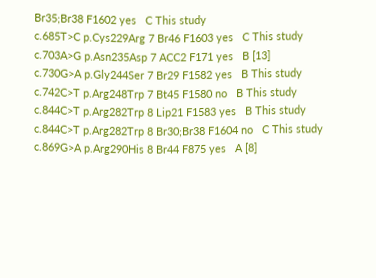Br35;Br38 F1602 yes   C This study
c.685T>C p.Cys229Arg 7 Br46 F1603 yes   C This study
c.703A>G p.Asn235Asp 7 ACC2 F171 yes   B [13]
c.730G>A p.Gly244Ser 7 Br29 F1582 yes   B This study
c.742C>T p.Arg248Trp 7 Bt45 F1580 no   B This study
c.844C>T p.Arg282Trp 8 Lip21 F1583 yes   B This study
c.844C>T p.Arg282Trp 8 Br30;Br38 F1604 no   C This study
c.869G>A p.Arg290His 8 Br44 F875 yes   A [8]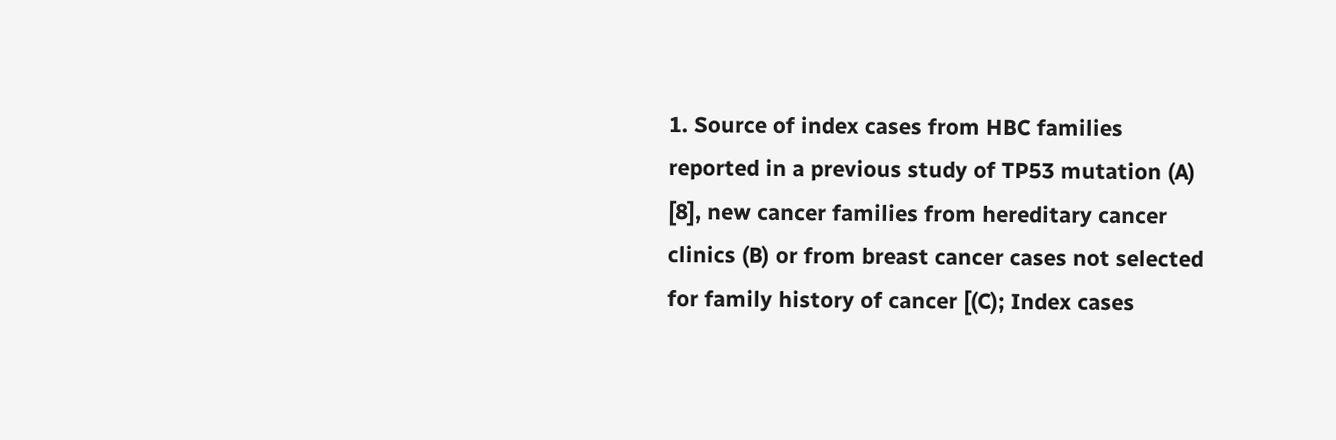1. Source of index cases from HBC families reported in a previous study of TP53 mutation (A) [8], new cancer families from hereditary cancer clinics (B) or from breast cancer cases not selected for family history of cancer [(C); Index cases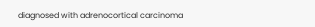diagnosed with adrenocortical carcinoma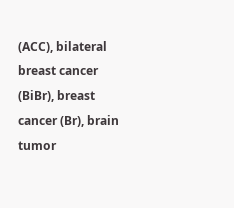(ACC), bilateral breast cancer (BiBr), breast cancer (Br), brain tumor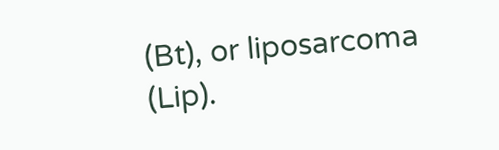(Bt), or liposarcoma (Lip).